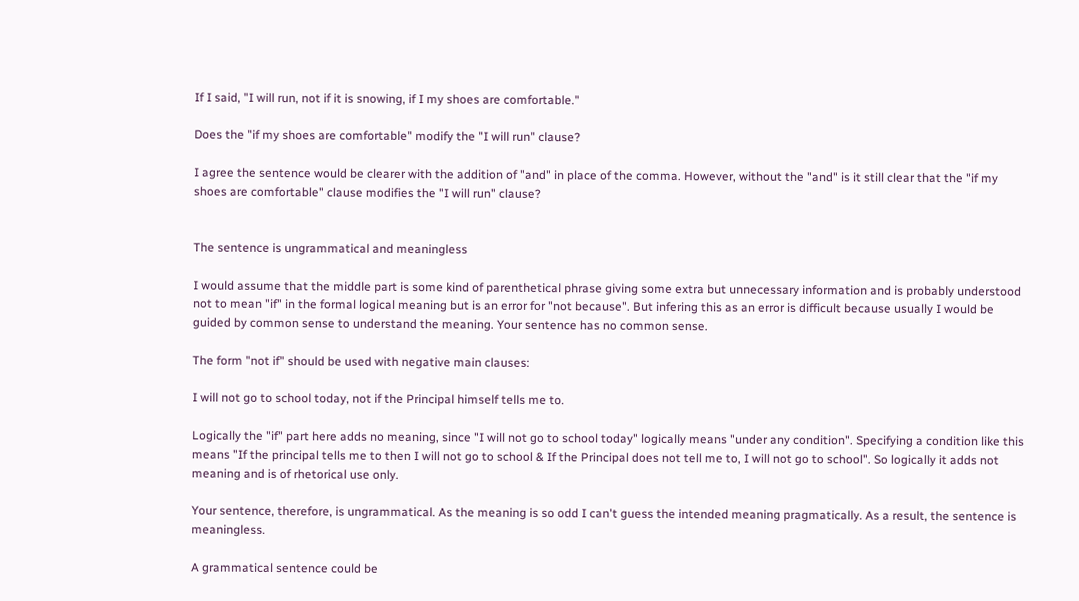If I said, "I will run, not if it is snowing, if I my shoes are comfortable."

Does the "if my shoes are comfortable" modify the "I will run" clause?

I agree the sentence would be clearer with the addition of "and" in place of the comma. However, without the "and" is it still clear that the "if my shoes are comfortable" clause modifies the "I will run" clause?


The sentence is ungrammatical and meaningless

I would assume that the middle part is some kind of parenthetical phrase giving some extra but unnecessary information and is probably understood not to mean "if" in the formal logical meaning but is an error for "not because". But infering this as an error is difficult because usually I would be guided by common sense to understand the meaning. Your sentence has no common sense.

The form "not if" should be used with negative main clauses:

I will not go to school today, not if the Principal himself tells me to.

Logically the "if" part here adds no meaning, since "I will not go to school today" logically means "under any condition". Specifying a condition like this means "If the principal tells me to then I will not go to school & If the Principal does not tell me to, I will not go to school". So logically it adds not meaning and is of rhetorical use only.

Your sentence, therefore, is ungrammatical. As the meaning is so odd I can't guess the intended meaning pragmatically. As a result, the sentence is meaningless.

A grammatical sentence could be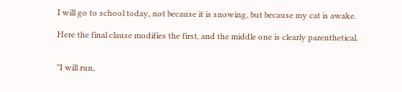I will go to school today, not because it is snowing, but because my cat is awake.

Here the final clause modifies the first, and the middle one is clearly parenthetical.


"I will run,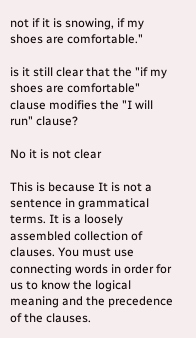not if it is snowing, if my shoes are comfortable."

is it still clear that the "if my shoes are comfortable" clause modifies the "I will run" clause?

No it is not clear

This is because It is not a sentence in grammatical terms. It is a loosely assembled collection of clauses. You must use connecting words in order for us to know the logical meaning and the precedence of the clauses.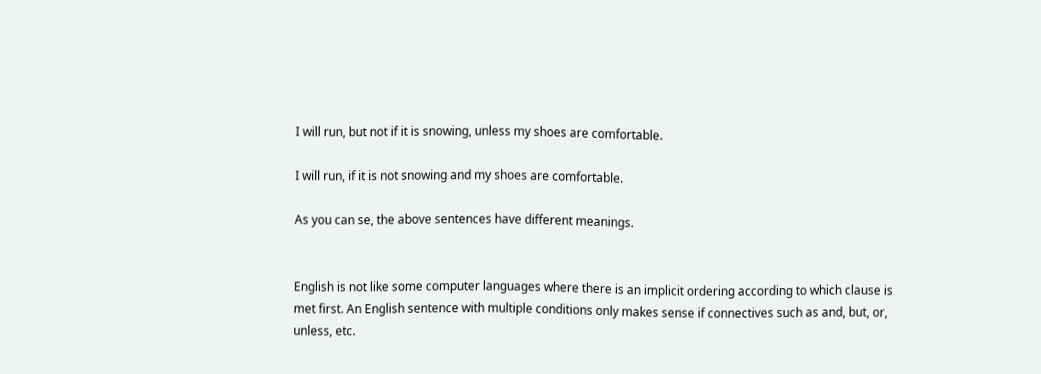I will run, but not if it is snowing, unless my shoes are comfortable.

I will run, if it is not snowing and my shoes are comfortable.

As you can se, the above sentences have different meanings.


English is not like some computer languages where there is an implicit ordering according to which clause is met first. An English sentence with multiple conditions only makes sense if connectives such as and, but, or, unless, etc.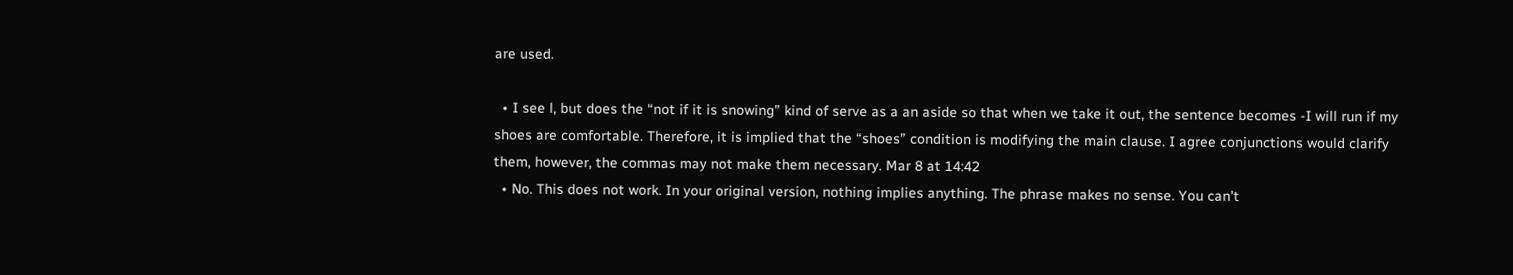are used.

  • I see l, but does the “not if it is snowing” kind of serve as a an aside so that when we take it out, the sentence becomes -I will run if my shoes are comfortable. Therefore, it is implied that the “shoes” condition is modifying the main clause. I agree conjunctions would clarify them, however, the commas may not make them necessary. Mar 8 at 14:42
  • No. This does not work. In your original version, nothing implies anything. The phrase makes no sense. You can't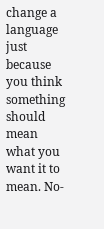change a language just because you think something should mean what you want it to mean. No-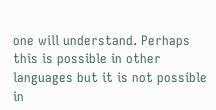one will understand. Perhaps this is possible in other languages but it is not possible in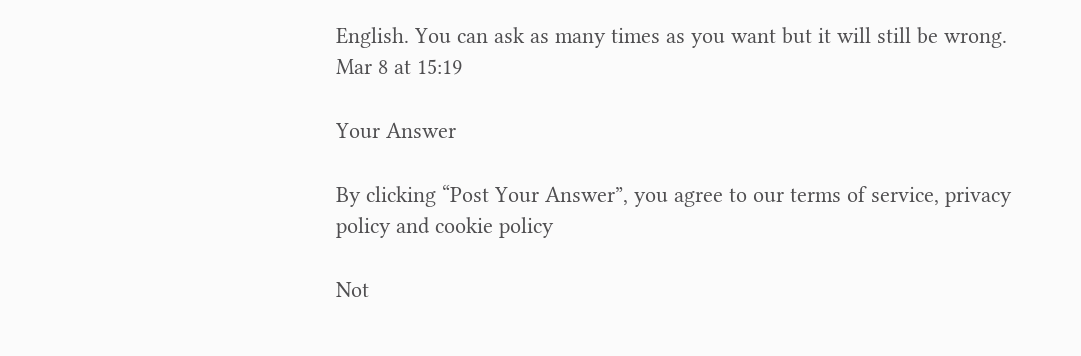English. You can ask as many times as you want but it will still be wrong. Mar 8 at 15:19

Your Answer

By clicking “Post Your Answer”, you agree to our terms of service, privacy policy and cookie policy

Not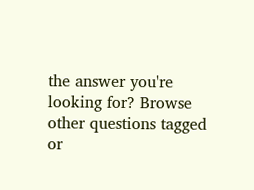the answer you're looking for? Browse other questions tagged or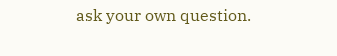ask your own question.